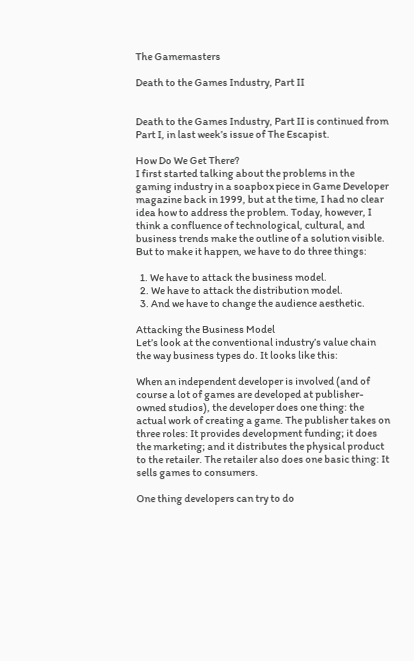The Gamemasters

Death to the Games Industry, Part II


Death to the Games Industry, Part II is continued from Part I, in last week’s issue of The Escapist.

How Do We Get There?
I first started talking about the problems in the gaming industry in a soapbox piece in Game Developer magazine back in 1999, but at the time, I had no clear idea how to address the problem. Today, however, I think a confluence of technological, cultural, and business trends make the outline of a solution visible. But to make it happen, we have to do three things:

  1. We have to attack the business model.
  2. We have to attack the distribution model.
  3. And we have to change the audience aesthetic.

Attacking the Business Model
Let’s look at the conventional industry’s value chain the way business types do. It looks like this:

When an independent developer is involved (and of course a lot of games are developed at publisher-owned studios), the developer does one thing: the actual work of creating a game. The publisher takes on three roles: It provides development funding; it does the marketing; and it distributes the physical product to the retailer. The retailer also does one basic thing: It sells games to consumers.

One thing developers can try to do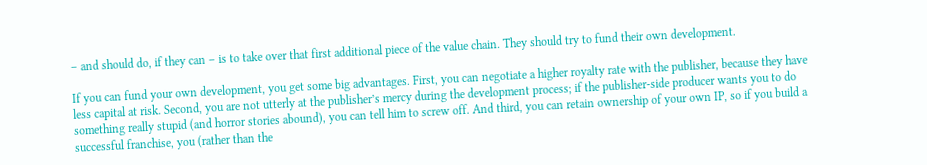– and should do, if they can – is to take over that first additional piece of the value chain. They should try to fund their own development.

If you can fund your own development, you get some big advantages. First, you can negotiate a higher royalty rate with the publisher, because they have less capital at risk. Second, you are not utterly at the publisher’s mercy during the development process; if the publisher-side producer wants you to do something really stupid (and horror stories abound), you can tell him to screw off. And third, you can retain ownership of your own IP, so if you build a successful franchise, you (rather than the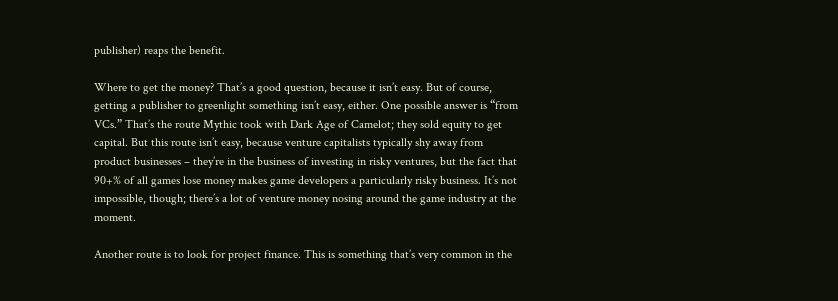publisher) reaps the benefit.

Where to get the money? That’s a good question, because it isn’t easy. But of course, getting a publisher to greenlight something isn’t easy, either. One possible answer is “from VCs.” That’s the route Mythic took with Dark Age of Camelot; they sold equity to get capital. But this route isn’t easy, because venture capitalists typically shy away from product businesses – they’re in the business of investing in risky ventures, but the fact that 90+% of all games lose money makes game developers a particularly risky business. It’s not impossible, though; there’s a lot of venture money nosing around the game industry at the moment.

Another route is to look for project finance. This is something that’s very common in the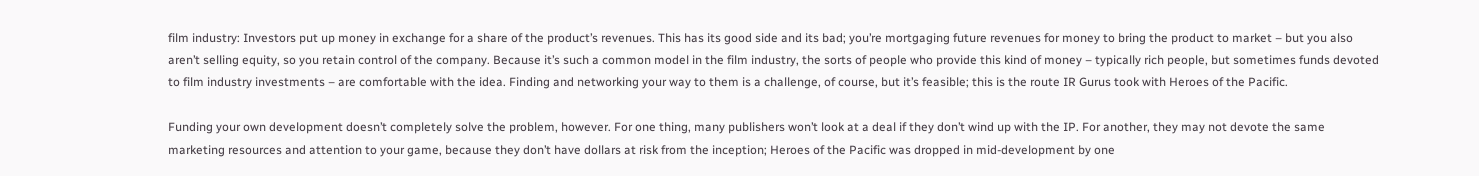film industry: Investors put up money in exchange for a share of the product’s revenues. This has its good side and its bad; you’re mortgaging future revenues for money to bring the product to market – but you also aren’t selling equity, so you retain control of the company. Because it’s such a common model in the film industry, the sorts of people who provide this kind of money – typically rich people, but sometimes funds devoted to film industry investments – are comfortable with the idea. Finding and networking your way to them is a challenge, of course, but it’s feasible; this is the route IR Gurus took with Heroes of the Pacific.

Funding your own development doesn’t completely solve the problem, however. For one thing, many publishers won’t look at a deal if they don’t wind up with the IP. For another, they may not devote the same marketing resources and attention to your game, because they don’t have dollars at risk from the inception; Heroes of the Pacific was dropped in mid-development by one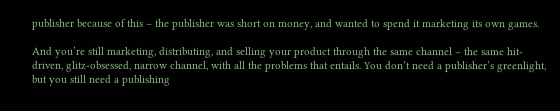publisher because of this – the publisher was short on money, and wanted to spend it marketing its own games.

And you’re still marketing, distributing, and selling your product through the same channel – the same hit-driven, glitz-obsessed, narrow channel, with all the problems that entails. You don’t need a publisher’s greenlight, but you still need a publishing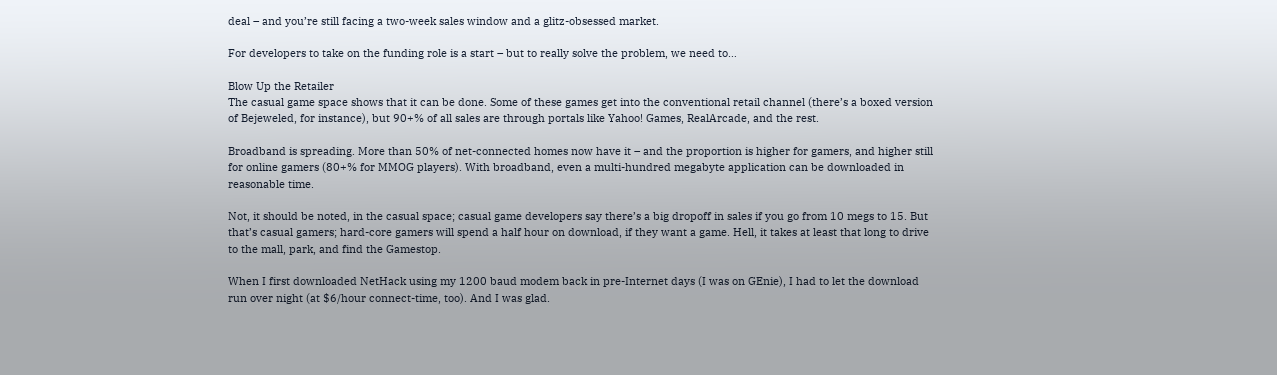deal – and you’re still facing a two-week sales window and a glitz-obsessed market.

For developers to take on the funding role is a start – but to really solve the problem, we need to…

Blow Up the Retailer
The casual game space shows that it can be done. Some of these games get into the conventional retail channel (there’s a boxed version of Bejeweled, for instance), but 90+% of all sales are through portals like Yahoo! Games, RealArcade, and the rest.

Broadband is spreading. More than 50% of net-connected homes now have it – and the proportion is higher for gamers, and higher still for online gamers (80+% for MMOG players). With broadband, even a multi-hundred megabyte application can be downloaded in reasonable time.

Not, it should be noted, in the casual space; casual game developers say there’s a big dropoff in sales if you go from 10 megs to 15. But that’s casual gamers; hard-core gamers will spend a half hour on download, if they want a game. Hell, it takes at least that long to drive to the mall, park, and find the Gamestop.

When I first downloaded NetHack using my 1200 baud modem back in pre-Internet days (I was on GEnie), I had to let the download run over night (at $6/hour connect-time, too). And I was glad.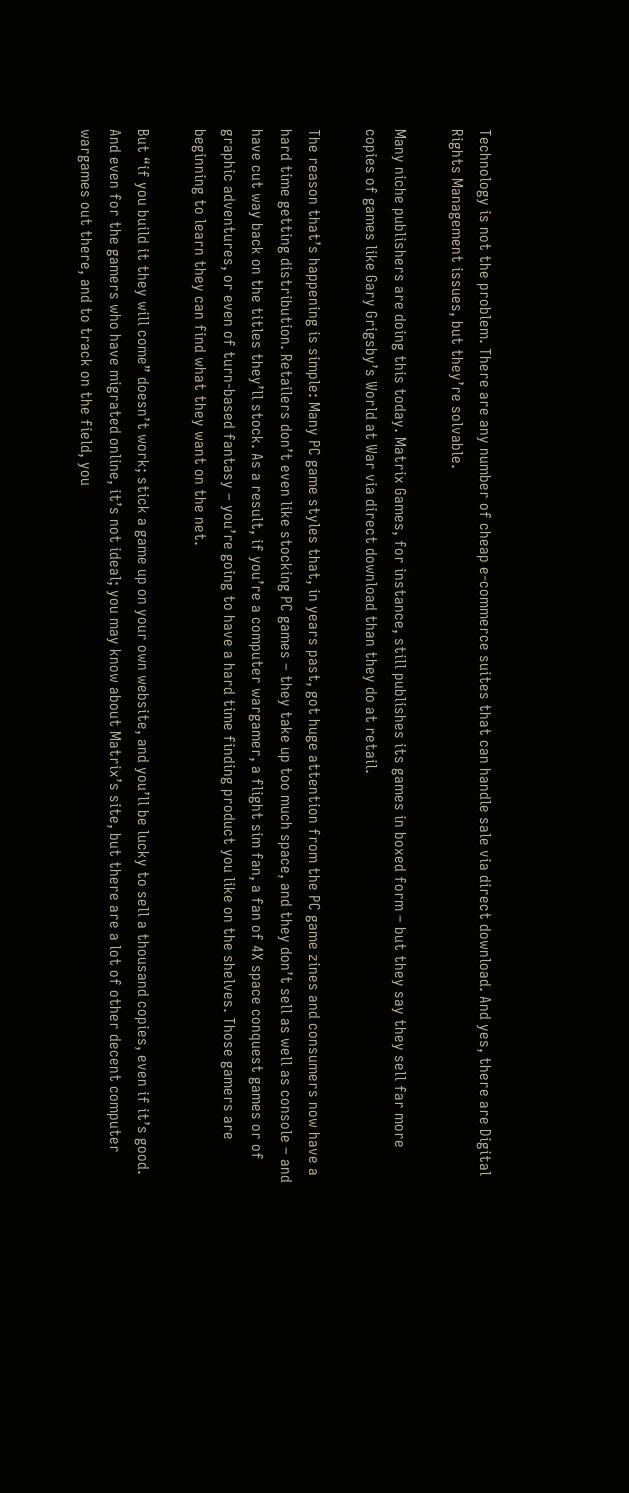Technology is not the problem. There are any number of cheap e-commerce suites that can handle sale via direct download. And yes, there are Digital Rights Management issues, but they’re solvable.

Many niche publishers are doing this today. Matrix Games, for instance, still publishes its games in boxed form – but they say they sell far more copies of games like Gary Grigsby’s World at War via direct download than they do at retail.

The reason that’s happening is simple: Many PC game styles that, in years past, got huge attention from the PC game zines and consumers now have a hard time getting distribution. Retailers don’t even like stocking PC games – they take up too much space, and they don’t sell as well as console – and have cut way back on the titles they’ll stock. As a result, if you’re a computer wargamer, a flight sim fan, a fan of 4X space conquest games or of graphic adventures, or even of turn-based fantasy – you’re going to have a hard time finding product you like on the shelves. Those gamers are beginning to learn they can find what they want on the net.

But “if you build it they will come” doesn’t work; stick a game up on your own website, and you’ll be lucky to sell a thousand copies, even if it’s good. And even for the gamers who have migrated online, it’s not ideal; you may know about Matrix’s site, but there are a lot of other decent computer wargames out there, and to track on the field, you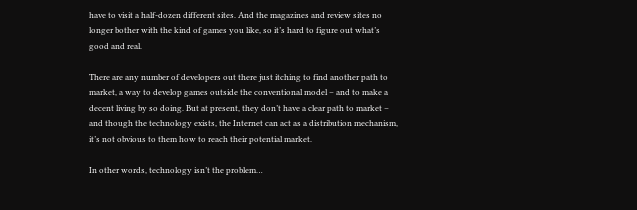have to visit a half-dozen different sites. And the magazines and review sites no longer bother with the kind of games you like, so it’s hard to figure out what’s good and real.

There are any number of developers out there just itching to find another path to market, a way to develop games outside the conventional model – and to make a decent living by so doing. But at present, they don’t have a clear path to market – and though the technology exists, the Internet can act as a distribution mechanism, it’s not obvious to them how to reach their potential market.

In other words, technology isn’t the problem…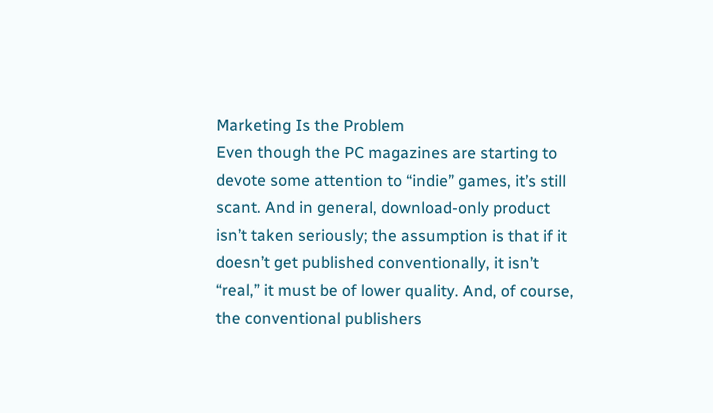Marketing Is the Problem
Even though the PC magazines are starting to devote some attention to “indie” games, it’s still scant. And in general, download-only product isn’t taken seriously; the assumption is that if it doesn’t get published conventionally, it isn’t “real,” it must be of lower quality. And, of course, the conventional publishers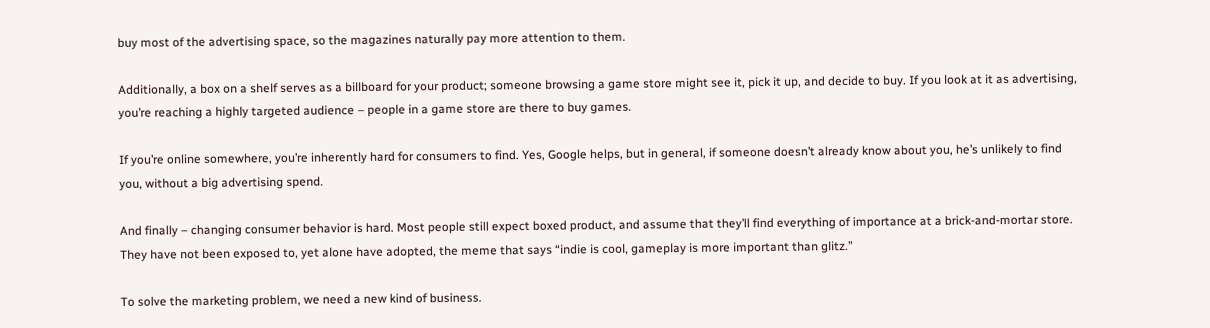buy most of the advertising space, so the magazines naturally pay more attention to them.

Additionally, a box on a shelf serves as a billboard for your product; someone browsing a game store might see it, pick it up, and decide to buy. If you look at it as advertising, you’re reaching a highly targeted audience – people in a game store are there to buy games.

If you’re online somewhere, you’re inherently hard for consumers to find. Yes, Google helps, but in general, if someone doesn’t already know about you, he’s unlikely to find you, without a big advertising spend.

And finally – changing consumer behavior is hard. Most people still expect boxed product, and assume that they’ll find everything of importance at a brick-and-mortar store. They have not been exposed to, yet alone have adopted, the meme that says “indie is cool, gameplay is more important than glitz.”

To solve the marketing problem, we need a new kind of business.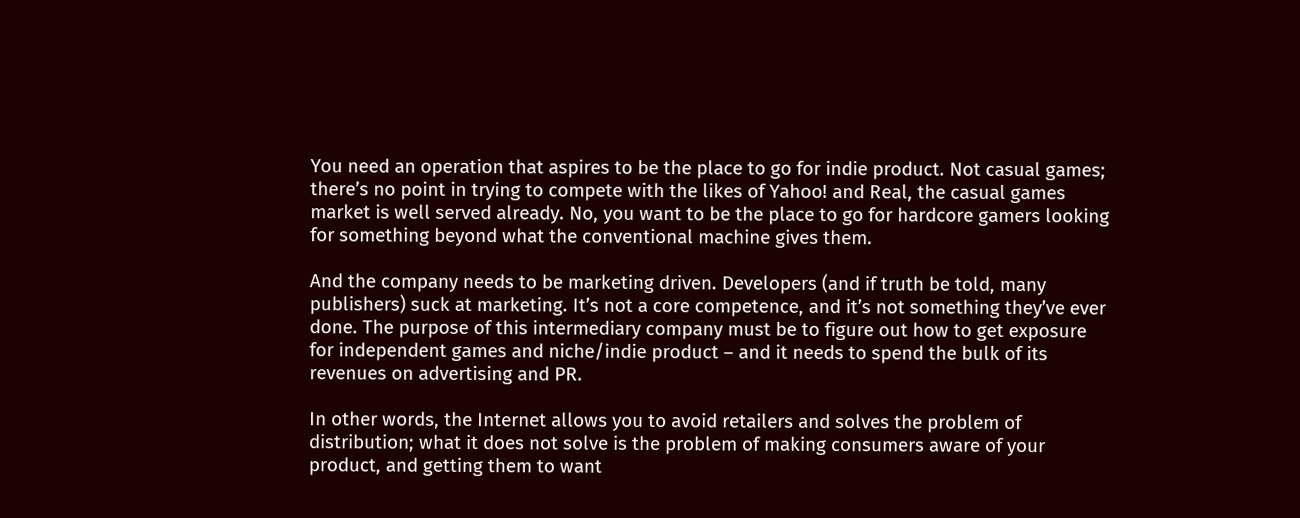You need an operation that aspires to be the place to go for indie product. Not casual games; there’s no point in trying to compete with the likes of Yahoo! and Real, the casual games market is well served already. No, you want to be the place to go for hardcore gamers looking for something beyond what the conventional machine gives them.

And the company needs to be marketing driven. Developers (and if truth be told, many publishers) suck at marketing. It’s not a core competence, and it’s not something they’ve ever done. The purpose of this intermediary company must be to figure out how to get exposure for independent games and niche/indie product – and it needs to spend the bulk of its revenues on advertising and PR.

In other words, the Internet allows you to avoid retailers and solves the problem of distribution; what it does not solve is the problem of making consumers aware of your product, and getting them to want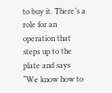to buy it. There’s a role for an operation that steps up to the plate and says “We know how to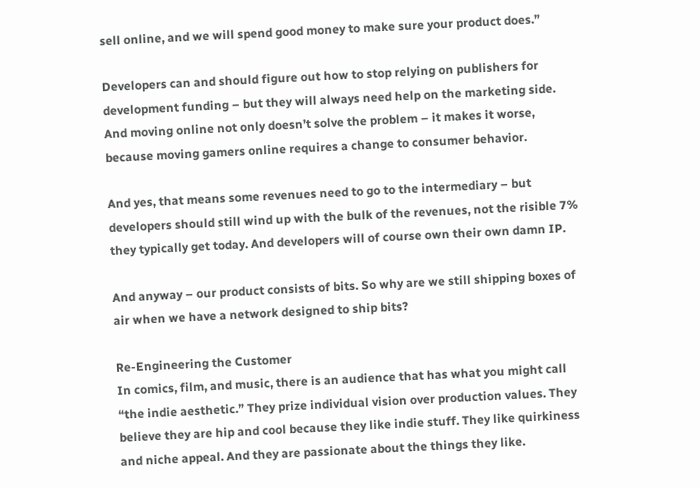sell online, and we will spend good money to make sure your product does.”

Developers can and should figure out how to stop relying on publishers for development funding – but they will always need help on the marketing side. And moving online not only doesn’t solve the problem – it makes it worse, because moving gamers online requires a change to consumer behavior.

And yes, that means some revenues need to go to the intermediary – but developers should still wind up with the bulk of the revenues, not the risible 7% they typically get today. And developers will of course own their own damn IP.

And anyway – our product consists of bits. So why are we still shipping boxes of air when we have a network designed to ship bits?

Re-Engineering the Customer
In comics, film, and music, there is an audience that has what you might call “the indie aesthetic.” They prize individual vision over production values. They believe they are hip and cool because they like indie stuff. They like quirkiness and niche appeal. And they are passionate about the things they like.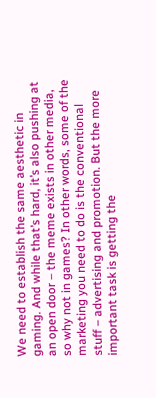We need to establish the same aesthetic in gaming. And while that’s hard, it’s also pushing at an open door – the meme exists in other media, so why not in games? In other words, some of the marketing you need to do is the conventional stuff – advertising and promotion. But the more important task is getting the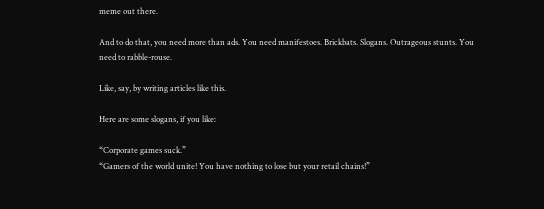meme out there.

And to do that, you need more than ads. You need manifestoes. Brickbats. Slogans. Outrageous stunts. You need to rabble-rouse.

Like, say, by writing articles like this.

Here are some slogans, if you like:

“Corporate games suck.”
“Gamers of the world unite! You have nothing to lose but your retail chains!”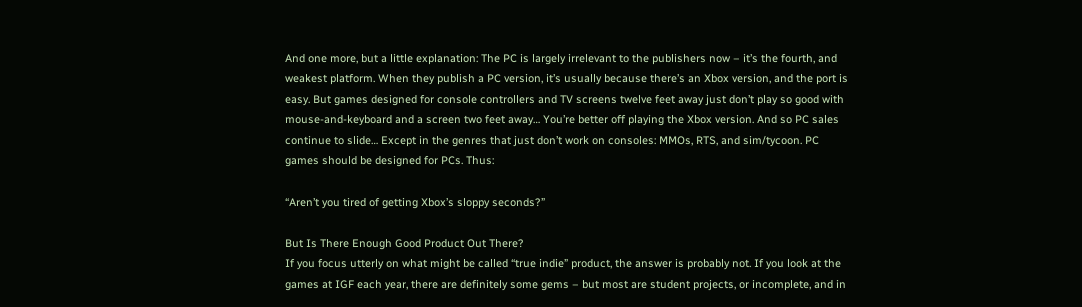And one more, but a little explanation: The PC is largely irrelevant to the publishers now – it’s the fourth, and weakest platform. When they publish a PC version, it’s usually because there’s an Xbox version, and the port is easy. But games designed for console controllers and TV screens twelve feet away just don’t play so good with mouse-and-keyboard and a screen two feet away… You’re better off playing the Xbox version. And so PC sales continue to slide… Except in the genres that just don’t work on consoles: MMOs, RTS, and sim/tycoon. PC games should be designed for PCs. Thus:

“Aren’t you tired of getting Xbox’s sloppy seconds?”

But Is There Enough Good Product Out There?
If you focus utterly on what might be called “true indie” product, the answer is probably not. If you look at the games at IGF each year, there are definitely some gems – but most are student projects, or incomplete, and in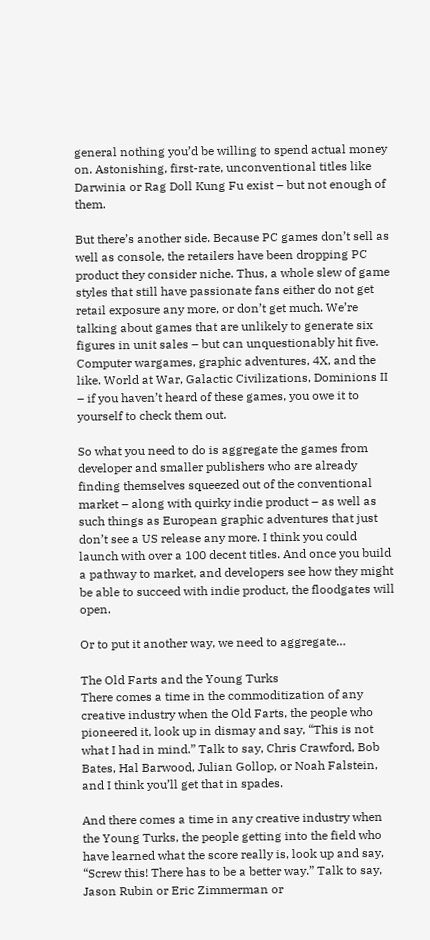general nothing you’d be willing to spend actual money on. Astonishing, first-rate, unconventional titles like Darwinia or Rag Doll Kung Fu exist – but not enough of them.

But there’s another side. Because PC games don’t sell as well as console, the retailers have been dropping PC product they consider niche. Thus, a whole slew of game styles that still have passionate fans either do not get retail exposure any more, or don’t get much. We’re talking about games that are unlikely to generate six figures in unit sales – but can unquestionably hit five. Computer wargames, graphic adventures, 4X, and the like. World at War, Galactic Civilizations, Dominions II – if you haven’t heard of these games, you owe it to yourself to check them out.

So what you need to do is aggregate the games from developer and smaller publishers who are already finding themselves squeezed out of the conventional market – along with quirky indie product – as well as such things as European graphic adventures that just don’t see a US release any more. I think you could launch with over a 100 decent titles. And once you build a pathway to market, and developers see how they might be able to succeed with indie product, the floodgates will open.

Or to put it another way, we need to aggregate…

The Old Farts and the Young Turks
There comes a time in the commoditization of any creative industry when the Old Farts, the people who pioneered it, look up in dismay and say, “This is not what I had in mind.” Talk to say, Chris Crawford, Bob Bates, Hal Barwood, Julian Gollop, or Noah Falstein, and I think you’ll get that in spades.

And there comes a time in any creative industry when the Young Turks, the people getting into the field who have learned what the score really is, look up and say, “Screw this! There has to be a better way.” Talk to say, Jason Rubin or Eric Zimmerman or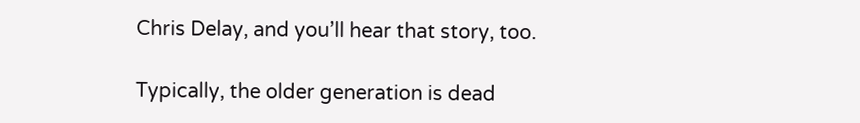Chris Delay, and you’ll hear that story, too.

Typically, the older generation is dead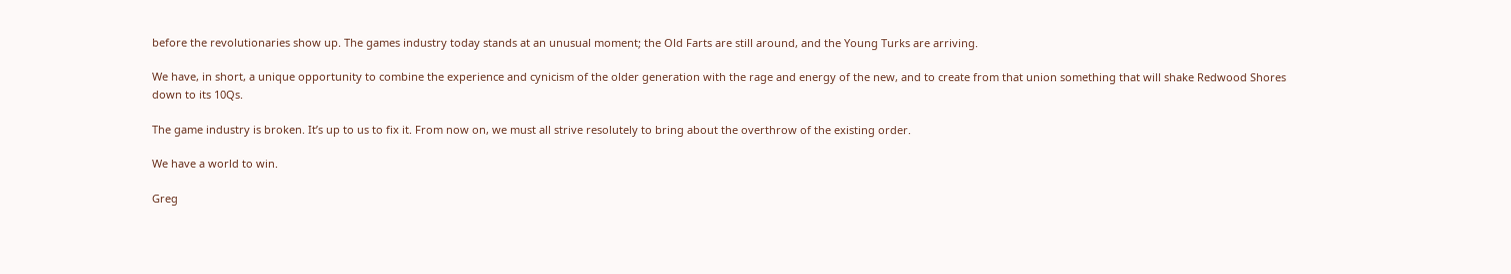before the revolutionaries show up. The games industry today stands at an unusual moment; the Old Farts are still around, and the Young Turks are arriving.

We have, in short, a unique opportunity to combine the experience and cynicism of the older generation with the rage and energy of the new, and to create from that union something that will shake Redwood Shores down to its 10Qs.

The game industry is broken. It’s up to us to fix it. From now on, we must all strive resolutely to bring about the overthrow of the existing order.

We have a world to win.

Greg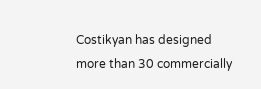Costikyan has designed more than 30 commercially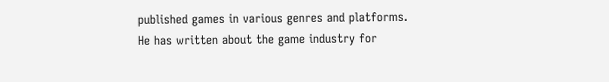published games in various genres and platforms. He has written about the game industry for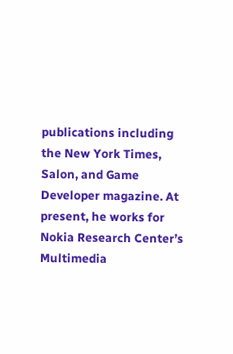publications including the New York Times, Salon, and Game Developer magazine. At present, he works for Nokia Research Center’s Multimedia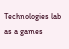Technologies lab as a games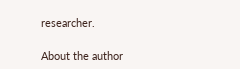researcher.

About the author